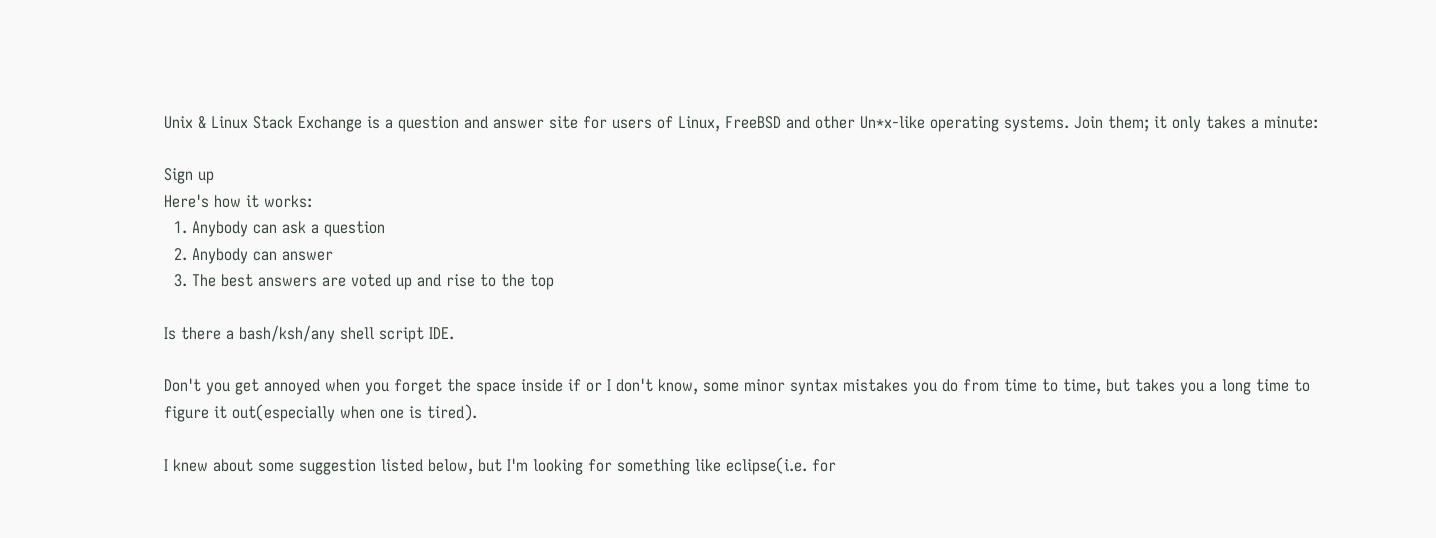Unix & Linux Stack Exchange is a question and answer site for users of Linux, FreeBSD and other Un*x-like operating systems. Join them; it only takes a minute:

Sign up
Here's how it works:
  1. Anybody can ask a question
  2. Anybody can answer
  3. The best answers are voted up and rise to the top

Is there a bash/ksh/any shell script IDE.

Don't you get annoyed when you forget the space inside if or I don't know, some minor syntax mistakes you do from time to time, but takes you a long time to figure it out(especially when one is tired).

I knew about some suggestion listed below, but I'm looking for something like eclipse(i.e. for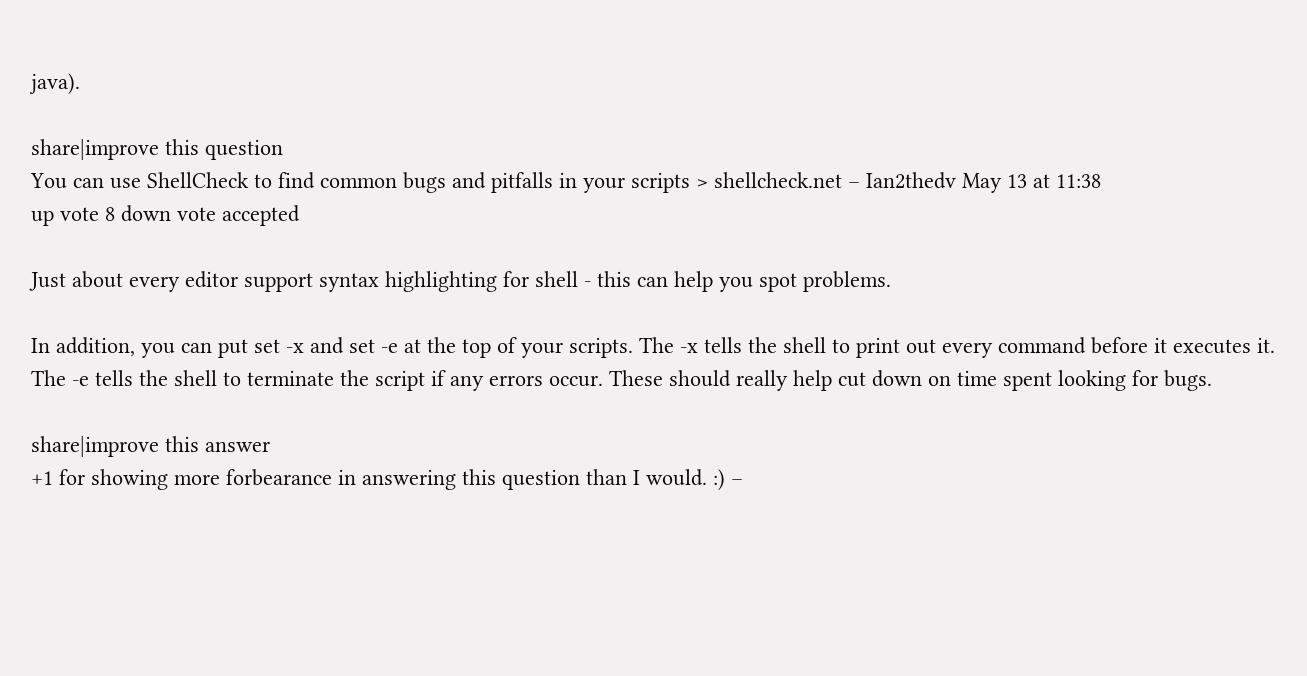java).

share|improve this question
You can use ShellCheck to find common bugs and pitfalls in your scripts > shellcheck.net – Ian2thedv May 13 at 11:38
up vote 8 down vote accepted

Just about every editor support syntax highlighting for shell - this can help you spot problems.

In addition, you can put set -x and set -e at the top of your scripts. The -x tells the shell to print out every command before it executes it. The -e tells the shell to terminate the script if any errors occur. These should really help cut down on time spent looking for bugs.

share|improve this answer
+1 for showing more forbearance in answering this question than I would. :) –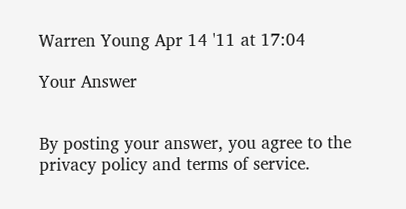Warren Young Apr 14 '11 at 17:04

Your Answer


By posting your answer, you agree to the privacy policy and terms of service.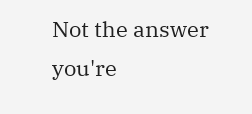Not the answer you're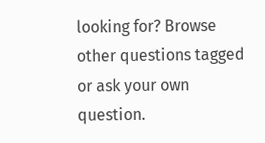looking for? Browse other questions tagged or ask your own question.